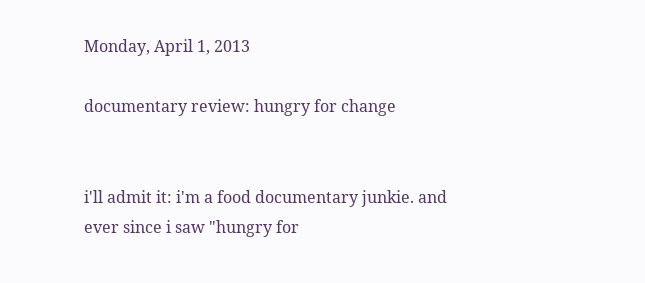Monday, April 1, 2013

documentary review: hungry for change


i'll admit it: i'm a food documentary junkie. and ever since i saw "hungry for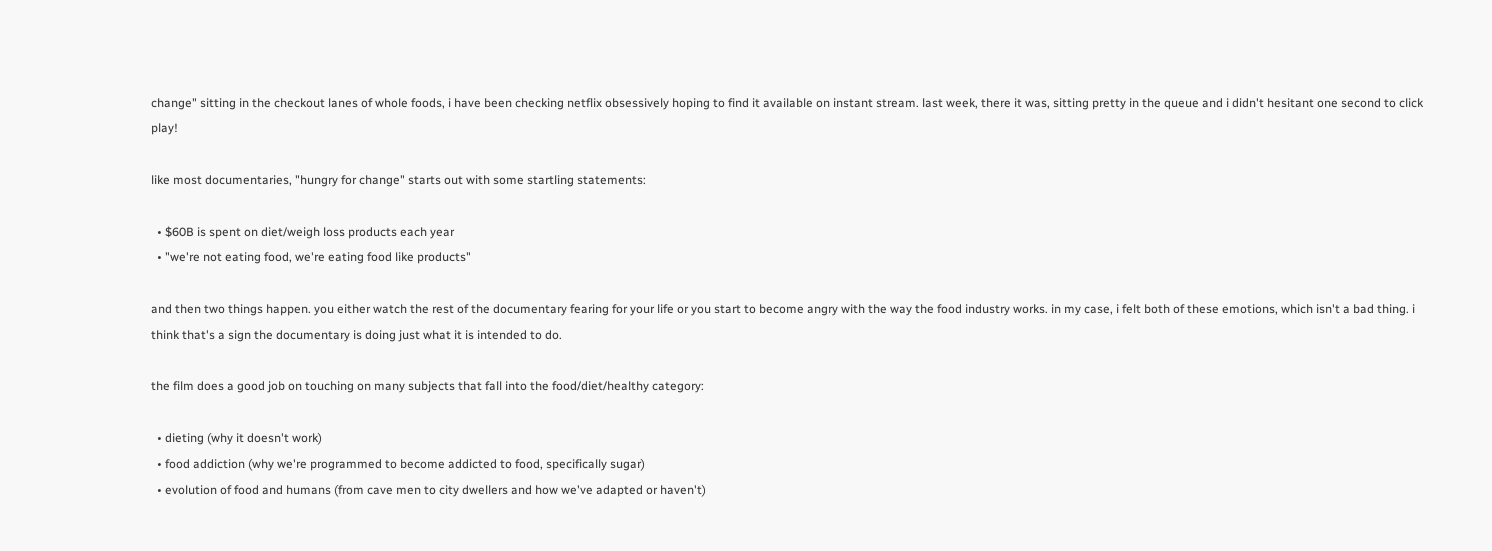change" sitting in the checkout lanes of whole foods, i have been checking netflix obsessively hoping to find it available on instant stream. last week, there it was, sitting pretty in the queue and i didn't hesitant one second to click play!

like most documentaries, "hungry for change" starts out with some startling statements:

  • $60B is spent on diet/weigh loss products each year
  • "we're not eating food, we're eating food like products"

and then two things happen. you either watch the rest of the documentary fearing for your life or you start to become angry with the way the food industry works. in my case, i felt both of these emotions, which isn't a bad thing. i think that's a sign the documentary is doing just what it is intended to do.

the film does a good job on touching on many subjects that fall into the food/diet/healthy category:

  • dieting (why it doesn't work)
  • food addiction (why we're programmed to become addicted to food, specifically sugar)
  • evolution of food and humans (from cave men to city dwellers and how we've adapted or haven't)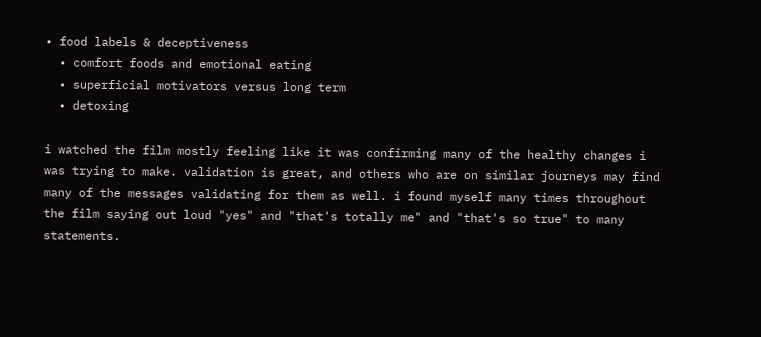• food labels & deceptiveness
  • comfort foods and emotional eating
  • superficial motivators versus long term
  • detoxing

i watched the film mostly feeling like it was confirming many of the healthy changes i was trying to make. validation is great, and others who are on similar journeys may find many of the messages validating for them as well. i found myself many times throughout the film saying out loud "yes" and "that's totally me" and "that's so true" to many statements.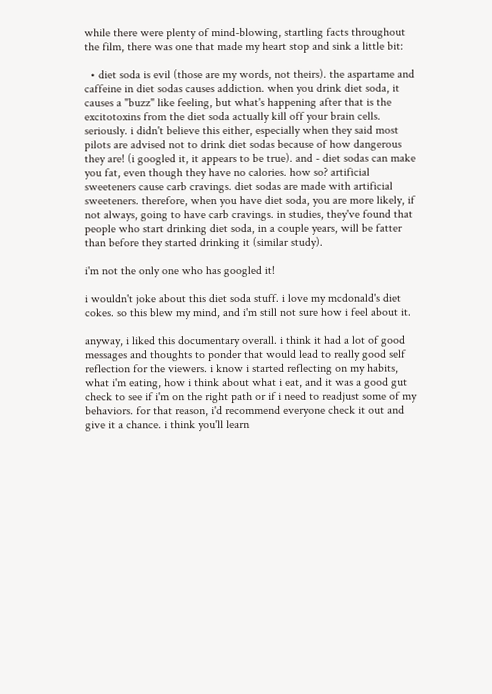while there were plenty of mind-blowing, startling facts throughout the film, there was one that made my heart stop and sink a little bit:

  • diet soda is evil (those are my words, not theirs). the aspartame and caffeine in diet sodas causes addiction. when you drink diet soda, it causes a "buzz" like feeling, but what's happening after that is the excitotoxins from the diet soda actually kill off your brain cells. seriously. i didn't believe this either, especially when they said most pilots are advised not to drink diet sodas because of how dangerous they are! (i googled it, it appears to be true). and - diet sodas can make you fat, even though they have no calories. how so? artificial sweeteners cause carb cravings. diet sodas are made with artificial sweeteners. therefore, when you have diet soda, you are more likely, if not always, going to have carb cravings. in studies, they've found that people who start drinking diet soda, in a couple years, will be fatter than before they started drinking it (similar study).

i'm not the only one who has googled it!

i wouldn't joke about this diet soda stuff. i love my mcdonald's diet cokes. so this blew my mind, and i'm still not sure how i feel about it.

anyway, i liked this documentary overall. i think it had a lot of good messages and thoughts to ponder that would lead to really good self reflection for the viewers. i know i started reflecting on my habits, what i'm eating, how i think about what i eat, and it was a good gut check to see if i'm on the right path or if i need to readjust some of my behaviors. for that reason, i'd recommend everyone check it out and give it a chance. i think you'll learn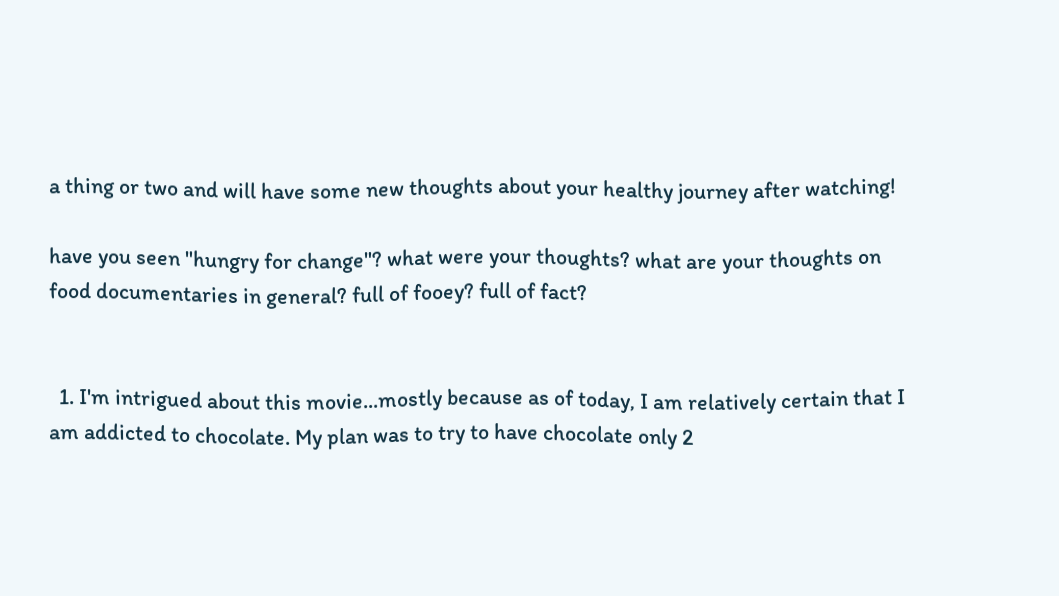a thing or two and will have some new thoughts about your healthy journey after watching!

have you seen "hungry for change"? what were your thoughts? what are your thoughts on food documentaries in general? full of fooey? full of fact?


  1. I'm intrigued about this movie...mostly because as of today, I am relatively certain that I am addicted to chocolate. My plan was to try to have chocolate only 2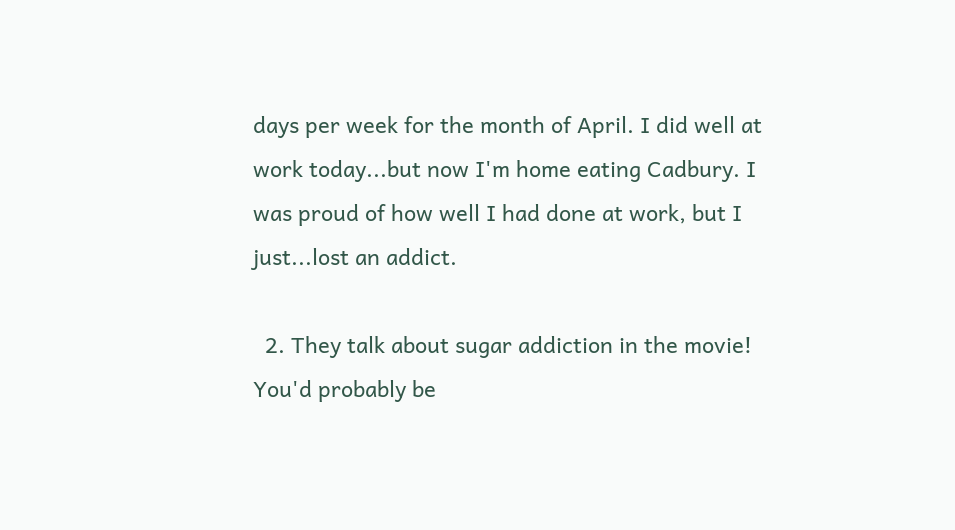days per week for the month of April. I did well at work today...but now I'm home eating Cadbury. I was proud of how well I had done at work, but I just...lost an addict.

  2. They talk about sugar addiction in the movie! You'd probably be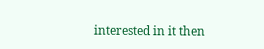interested in it then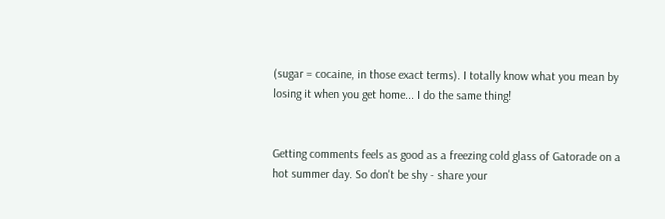(sugar = cocaine, in those exact terms). I totally know what you mean by losing it when you get home... I do the same thing!


Getting comments feels as good as a freezing cold glass of Gatorade on a hot summer day. So don't be shy - share your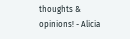thoughts & opinions! - Alicia